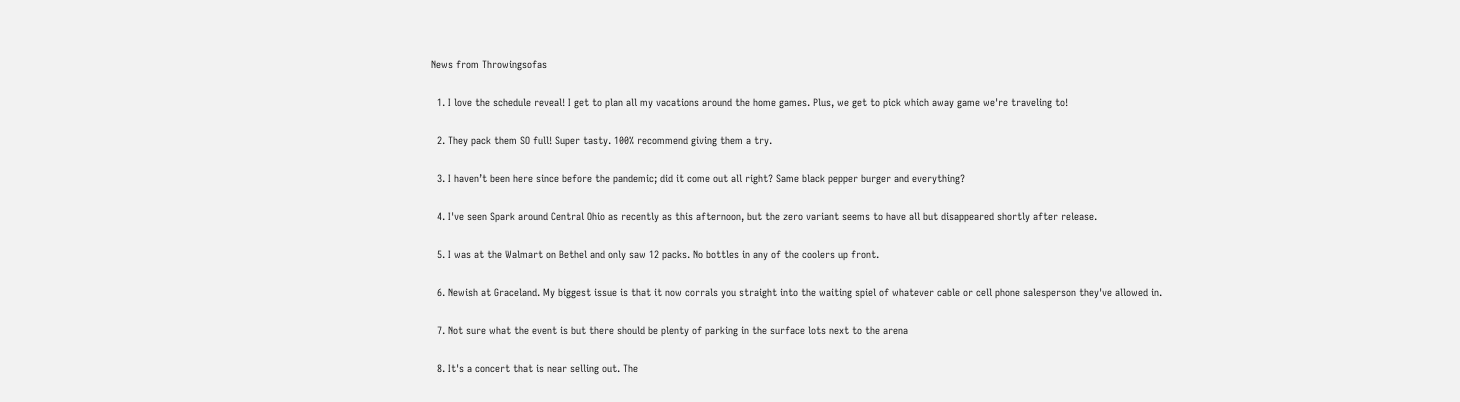News from Throwingsofas

  1. I love the schedule reveal! I get to plan all my vacations around the home games. Plus, we get to pick which away game we're traveling to!

  2. They pack them SO full! Super tasty. 100% recommend giving them a try.

  3. I haven’t been here since before the pandemic; did it come out all right? Same black pepper burger and everything?

  4. I've seen Spark around Central Ohio as recently as this afternoon, but the zero variant seems to have all but disappeared shortly after release.

  5. I was at the Walmart on Bethel and only saw 12 packs. No bottles in any of the coolers up front.

  6. Newish at Graceland. My biggest issue is that it now corrals you straight into the waiting spiel of whatever cable or cell phone salesperson they've allowed in.

  7. Not sure what the event is but there should be plenty of parking in the surface lots next to the arena

  8. It's a concert that is near selling out. The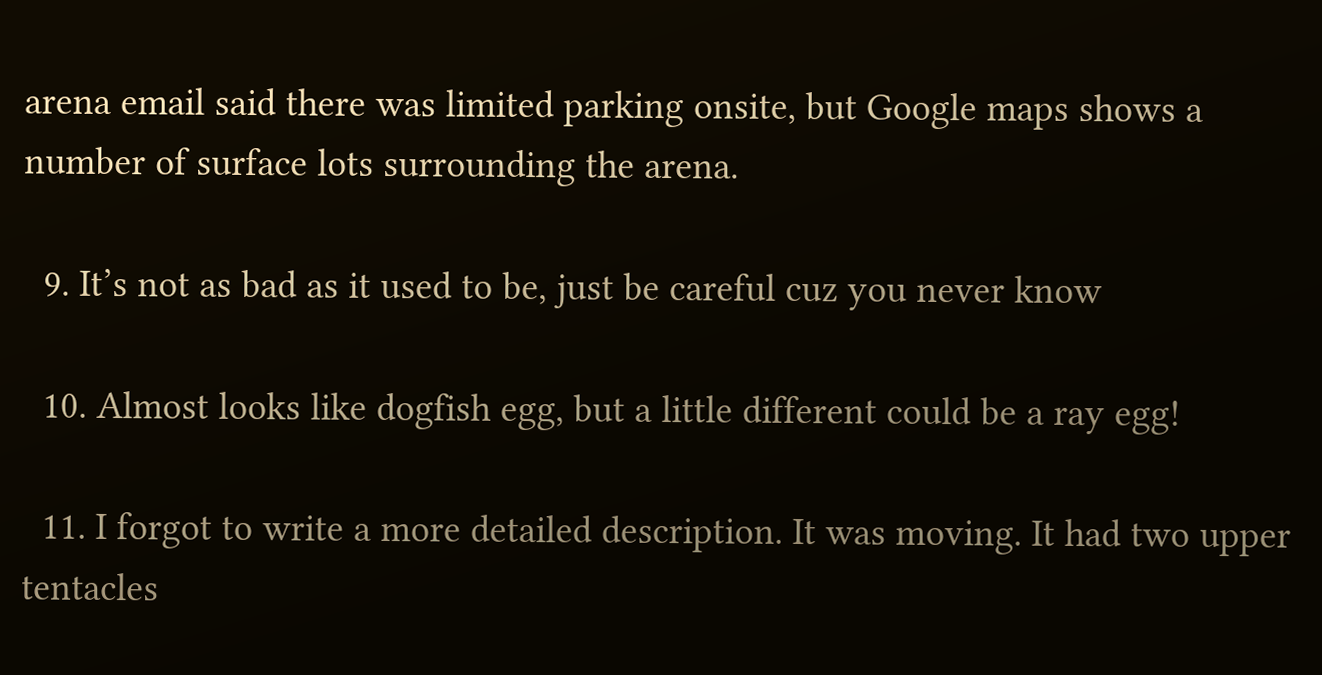arena email said there was limited parking onsite, but Google maps shows a number of surface lots surrounding the arena.

  9. It’s not as bad as it used to be, just be careful cuz you never know

  10. Almost looks like dogfish egg, but a little different could be a ray egg!

  11. I forgot to write a more detailed description. It was moving. It had two upper tentacles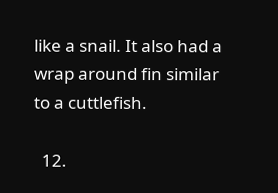like a snail. It also had a wrap around fin similar to a cuttlefish.

  12.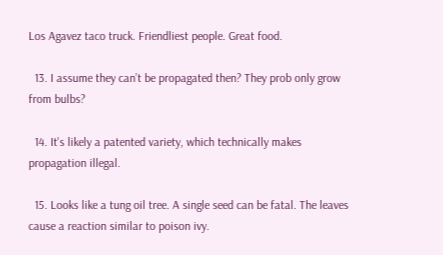Los Agavez taco truck. Friendliest people. Great food.

  13. I assume they can’t be propagated then? They prob only grow from bulbs?

  14. It's likely a patented variety, which technically makes propagation illegal.

  15. Looks like a tung oil tree. A single seed can be fatal. The leaves cause a reaction similar to poison ivy.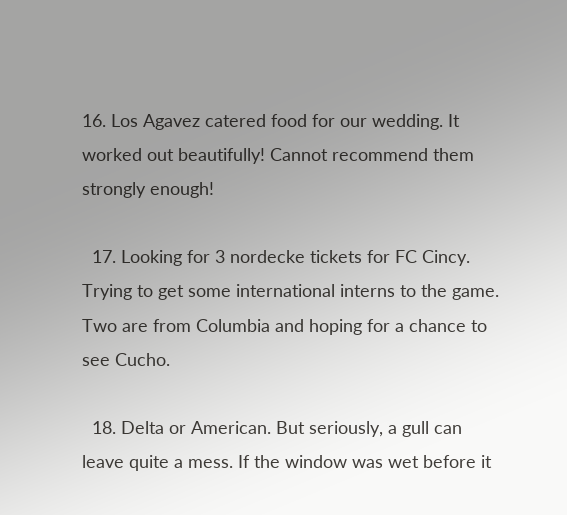16. Los Agavez catered food for our wedding. It worked out beautifully! Cannot recommend them strongly enough!

  17. Looking for 3 nordecke tickets for FC Cincy. Trying to get some international interns to the game. Two are from Columbia and hoping for a chance to see Cucho.

  18. Delta or American. But seriously, a gull can leave quite a mess. If the window was wet before it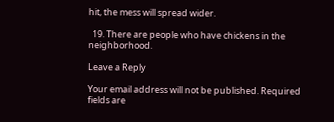hit, the mess will spread wider.

  19. There are people who have chickens in the neighborhood.

Leave a Reply

Your email address will not be published. Required fields are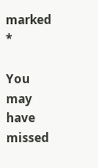marked *

You may have missed